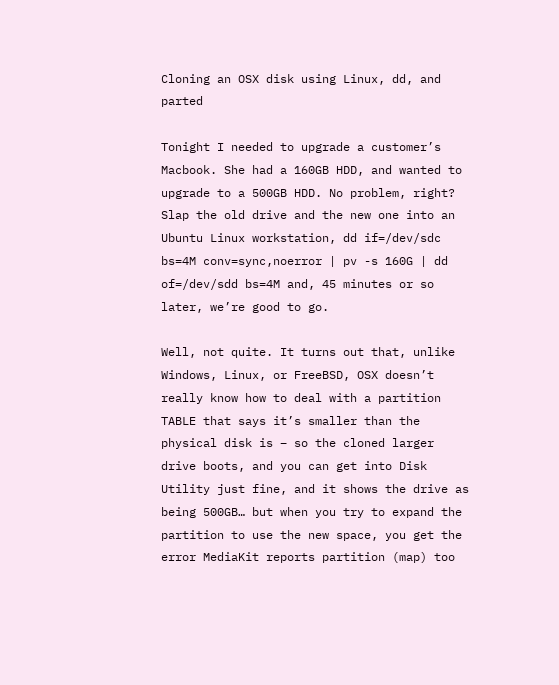Cloning an OSX disk using Linux, dd, and parted

Tonight I needed to upgrade a customer’s Macbook. She had a 160GB HDD, and wanted to upgrade to a 500GB HDD. No problem, right? Slap the old drive and the new one into an Ubuntu Linux workstation, dd if=/dev/sdc bs=4M conv=sync,noerror | pv -s 160G | dd of=/dev/sdd bs=4M and, 45 minutes or so later, we’re good to go.

Well, not quite. It turns out that, unlike Windows, Linux, or FreeBSD, OSX doesn’t really know how to deal with a partition TABLE that says it’s smaller than the physical disk is – so the cloned larger drive boots, and you can get into Disk Utility just fine, and it shows the drive as being 500GB… but when you try to expand the partition to use the new space, you get the error MediaKit reports partition (map) too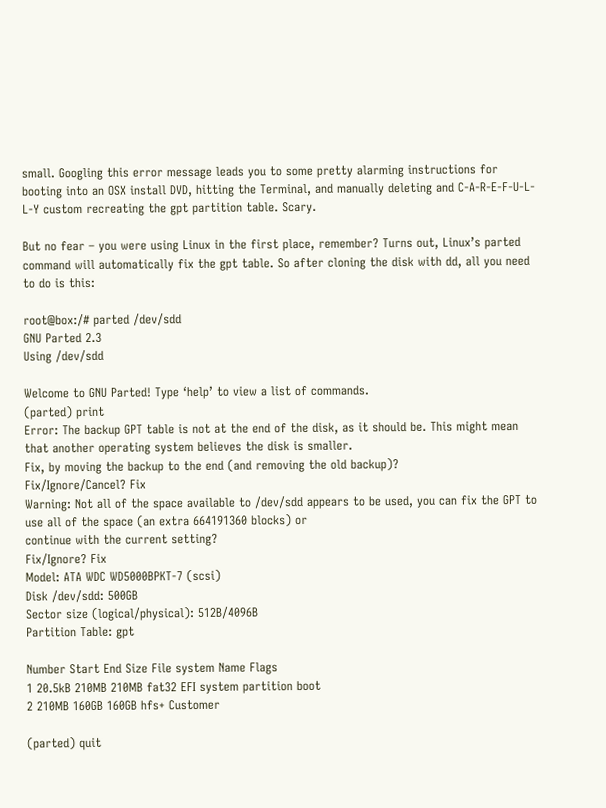small. Googling this error message leads you to some pretty alarming instructions for booting into an OSX install DVD, hitting the Terminal, and manually deleting and C-A-R-E-F-U-L-L-Y custom recreating the gpt partition table. Scary.

But no fear – you were using Linux in the first place, remember? Turns out, Linux’s parted command will automatically fix the gpt table. So after cloning the disk with dd, all you need to do is this:

root@box:/# parted /dev/sdd
GNU Parted 2.3
Using /dev/sdd

Welcome to GNU Parted! Type ‘help’ to view a list of commands.
(parted) print
Error: The backup GPT table is not at the end of the disk, as it should be. This might mean that another operating system believes the disk is smaller.
Fix, by moving the backup to the end (and removing the old backup)?
Fix/Ignore/Cancel? Fix
Warning: Not all of the space available to /dev/sdd appears to be used, you can fix the GPT to use all of the space (an extra 664191360 blocks) or
continue with the current setting?
Fix/Ignore? Fix
Model: ATA WDC WD5000BPKT-7 (scsi)
Disk /dev/sdd: 500GB
Sector size (logical/physical): 512B/4096B
Partition Table: gpt

Number Start End Size File system Name Flags
1 20.5kB 210MB 210MB fat32 EFI system partition boot
2 210MB 160GB 160GB hfs+ Customer

(parted) quit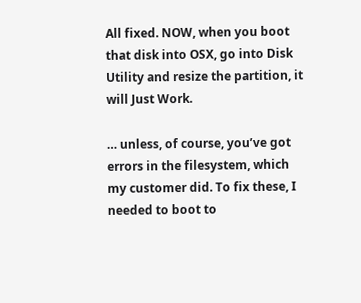All fixed. NOW, when you boot that disk into OSX, go into Disk Utility and resize the partition, it will Just Work.

… unless, of course, you’ve got errors in the filesystem, which my customer did. To fix these, I needed to boot to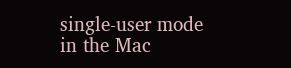single-user mode in the Mac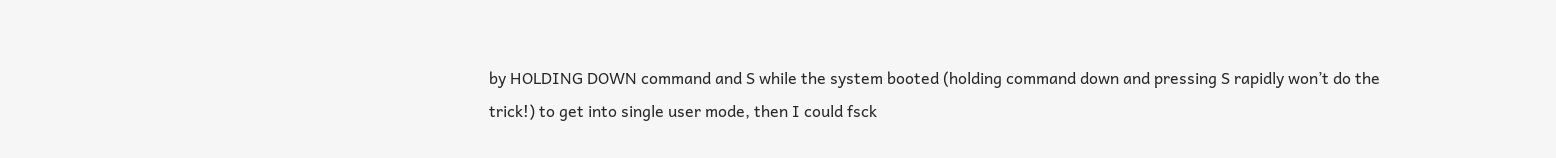by HOLDING DOWN command and S while the system booted (holding command down and pressing S rapidly won’t do the trick!) to get into single user mode, then I could fsck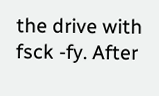the drive with fsck -fy. After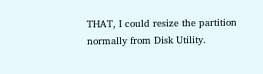THAT, I could resize the partition normally from Disk Utility.